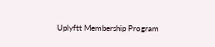Uplyftt Membership Program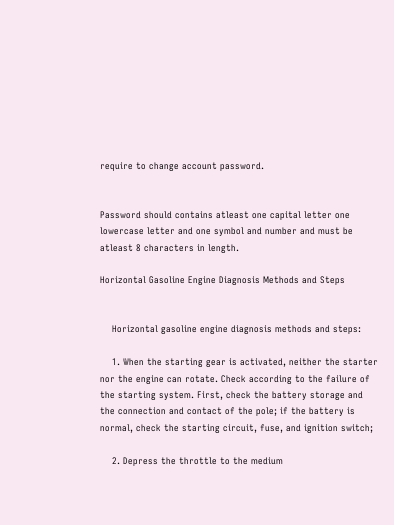require to change account password.


Password should contains atleast one capital letter one lowercase letter and one symbol and number and must be atleast 8 characters in length.

Horizontal Gasoline Engine Diagnosis Methods and Steps


    Horizontal gasoline engine diagnosis methods and steps:

    1. When the starting gear is activated, neither the starter nor the engine can rotate. Check according to the failure of the starting system. First, check the battery storage and the connection and contact of the pole; if the battery is normal, check the starting circuit, fuse, and ignition switch;

    2. Depress the throttle to the medium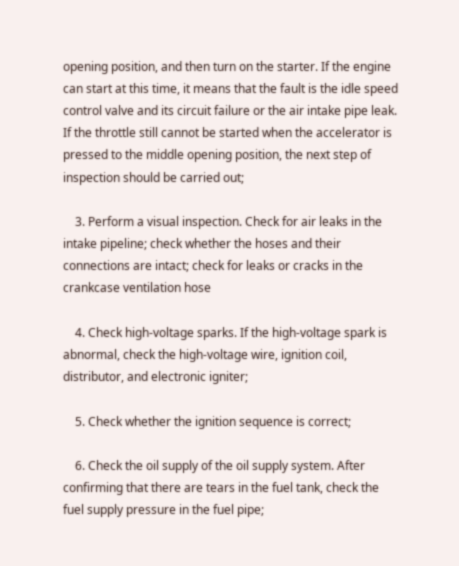opening position, and then turn on the starter. If the engine can start at this time, it means that the fault is the idle speed control valve and its circuit failure or the air intake pipe leak. If the throttle still cannot be started when the accelerator is pressed to the middle opening position, the next step of inspection should be carried out;

    3. Perform a visual inspection. Check for air leaks in the intake pipeline; check whether the hoses and their connections are intact; check for leaks or cracks in the crankcase ventilation hose

    4. Check high-voltage sparks. If the high-voltage spark is abnormal, check the high-voltage wire, ignition coil, distributor, and electronic igniter;

    5. Check whether the ignition sequence is correct;

    6. Check the oil supply of the oil supply system. After confirming that there are tears in the fuel tank, check the fuel supply pressure in the fuel pipe;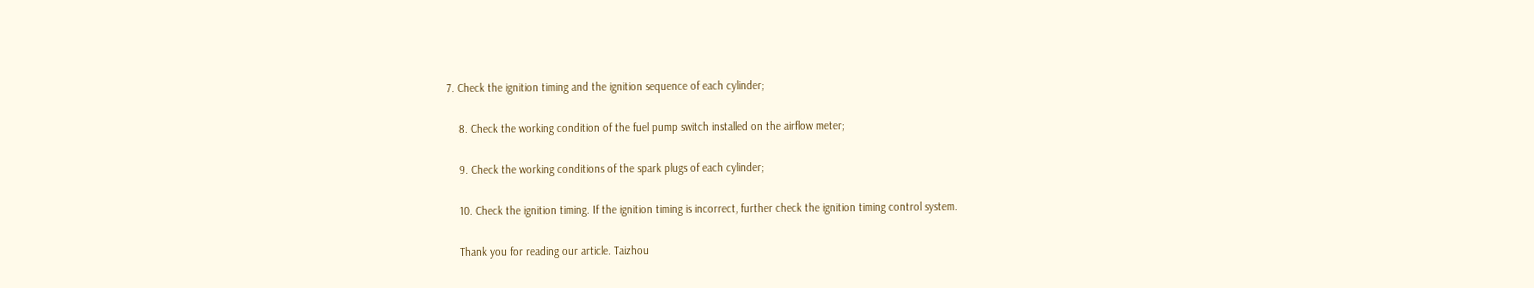7. Check the ignition timing and the ignition sequence of each cylinder;

    8. Check the working condition of the fuel pump switch installed on the airflow meter;

    9. Check the working conditions of the spark plugs of each cylinder;

    10. Check the ignition timing. If the ignition timing is incorrect, further check the ignition timing control system.

    Thank you for reading our article. Taizhou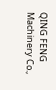QING FENG Machinery Co.,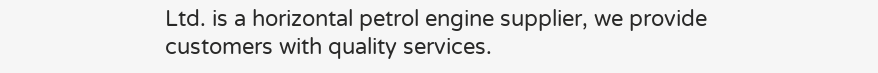Ltd. is a horizontal petrol engine supplier, we provide customers with quality services.